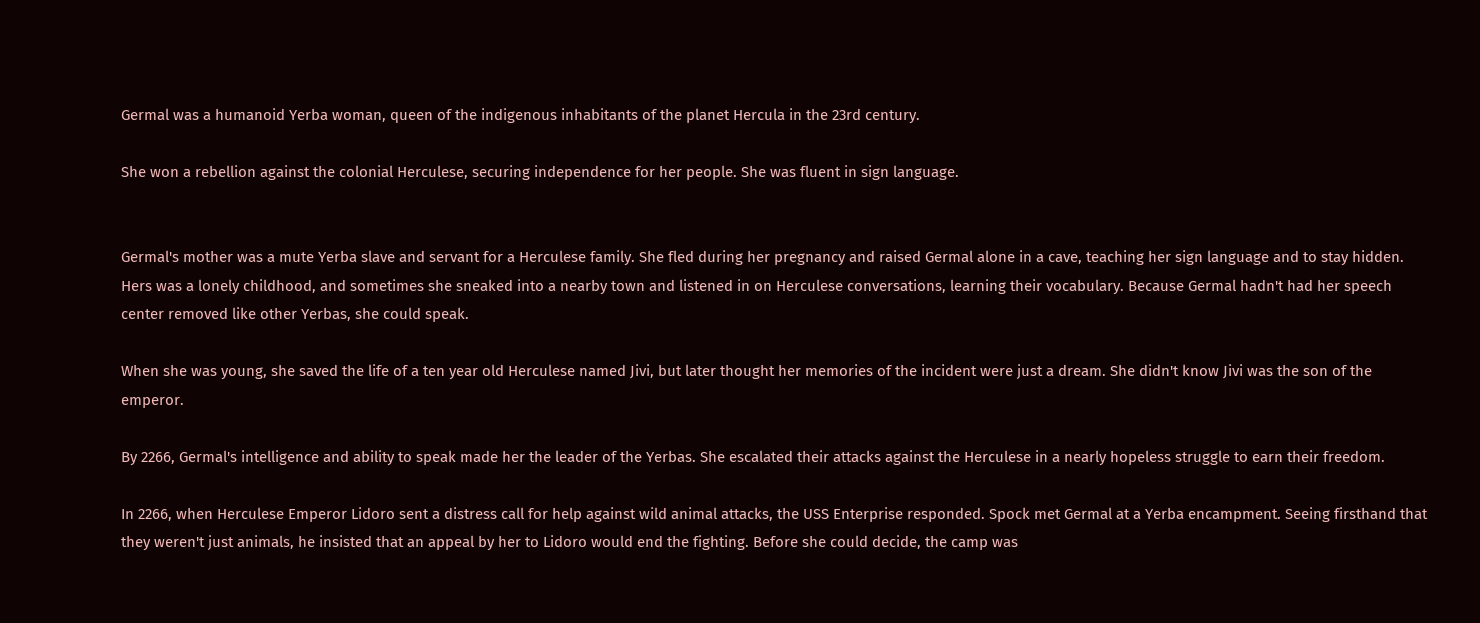Germal was a humanoid Yerba woman, queen of the indigenous inhabitants of the planet Hercula in the 23rd century.

She won a rebellion against the colonial Herculese, securing independence for her people. She was fluent in sign language.


Germal's mother was a mute Yerba slave and servant for a Herculese family. She fled during her pregnancy and raised Germal alone in a cave, teaching her sign language and to stay hidden. Hers was a lonely childhood, and sometimes she sneaked into a nearby town and listened in on Herculese conversations, learning their vocabulary. Because Germal hadn't had her speech center removed like other Yerbas, she could speak.

When she was young, she saved the life of a ten year old Herculese named Jivi, but later thought her memories of the incident were just a dream. She didn't know Jivi was the son of the emperor.

By 2266, Germal's intelligence and ability to speak made her the leader of the Yerbas. She escalated their attacks against the Herculese in a nearly hopeless struggle to earn their freedom.

In 2266, when Herculese Emperor Lidoro sent a distress call for help against wild animal attacks, the USS Enterprise responded. Spock met Germal at a Yerba encampment. Seeing firsthand that they weren't just animals, he insisted that an appeal by her to Lidoro would end the fighting. Before she could decide, the camp was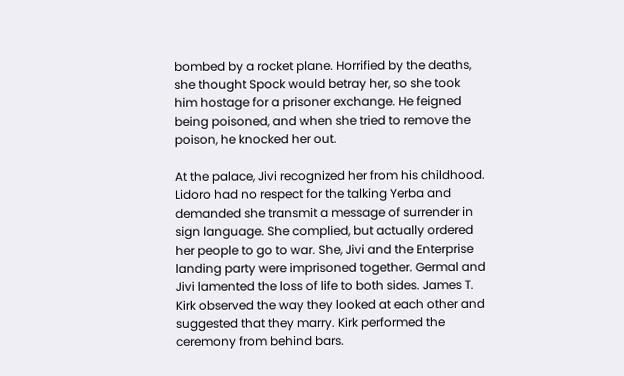bombed by a rocket plane. Horrified by the deaths, she thought Spock would betray her, so she took him hostage for a prisoner exchange. He feigned being poisoned, and when she tried to remove the poison, he knocked her out.

At the palace, Jivi recognized her from his childhood. Lidoro had no respect for the talking Yerba and demanded she transmit a message of surrender in sign language. She complied, but actually ordered her people to go to war. She, Jivi and the Enterprise landing party were imprisoned together. Germal and Jivi lamented the loss of life to both sides. James T. Kirk observed the way they looked at each other and suggested that they marry. Kirk performed the ceremony from behind bars.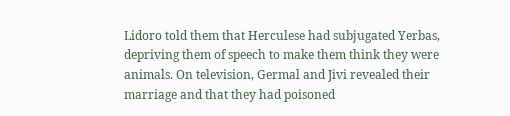Lidoro told them that Herculese had subjugated Yerbas, depriving them of speech to make them think they were animals. On television, Germal and Jivi revealed their marriage and that they had poisoned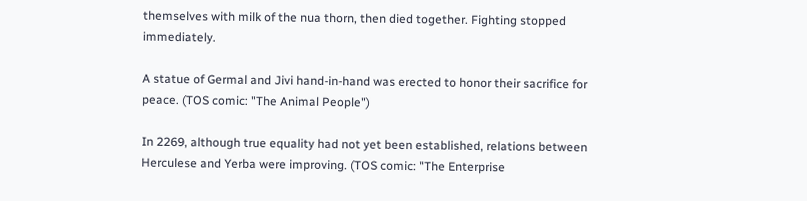themselves with milk of the nua thorn, then died together. Fighting stopped immediately.

A statue of Germal and Jivi hand-in-hand was erected to honor their sacrifice for peace. (TOS comic: "The Animal People")

In 2269, although true equality had not yet been established, relations between Herculese and Yerba were improving. (TOS comic: "The Enterprise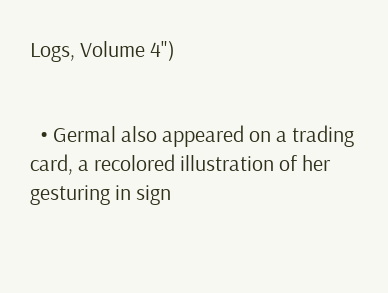Logs, Volume 4")


  • Germal also appeared on a trading card, a recolored illustration of her gesturing in sign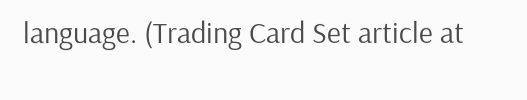language. (Trading Card Set article at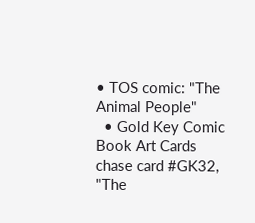• TOS comic: "The Animal People"
  • Gold Key Comic Book Art Cards chase card #GK32, "The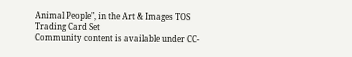Animal People", in the Art & Images TOS Trading Card Set
Community content is available under CC-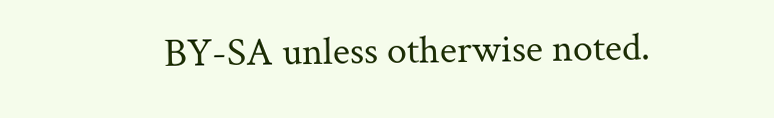BY-SA unless otherwise noted.